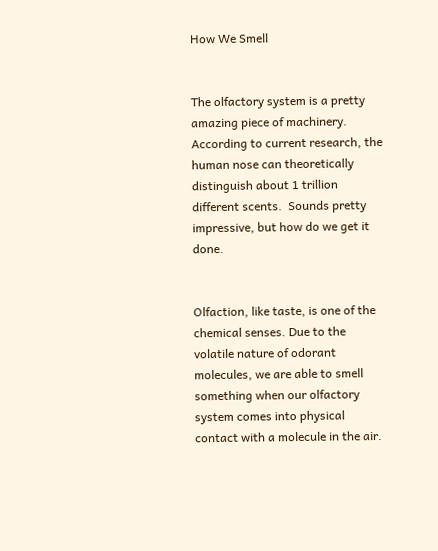How We Smell


The olfactory system is a pretty amazing piece of machinery.  According to current research, the human nose can theoretically distinguish about 1 trillion different scents.  Sounds pretty impressive, but how do we get it done.


Olfaction, like taste, is one of the chemical senses. Due to the volatile nature of odorant molecules, we are able to smell something when our olfactory system comes into physical contact with a molecule in the air.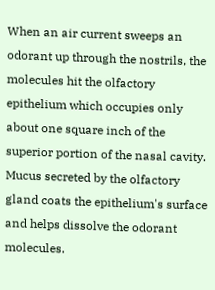When an air current sweeps an odorant up through the nostrils, the molecules hit the olfactory epithelium which occupies only about one square inch of the superior portion of the nasal cavity. Mucus secreted by the olfactory gland coats the epithelium's surface and helps dissolve the odorant molecules.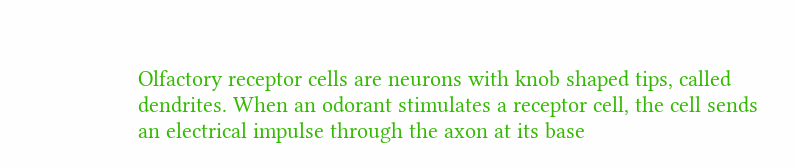Olfactory receptor cells are neurons with knob shaped tips, called dendrites. When an odorant stimulates a receptor cell, the cell sends an electrical impulse through the axon at its base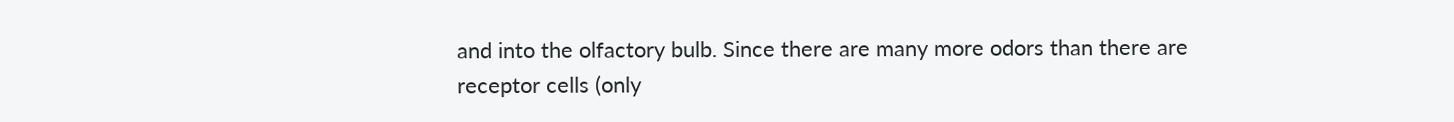and into the olfactory bulb. Since there are many more odors than there are receptor cells (only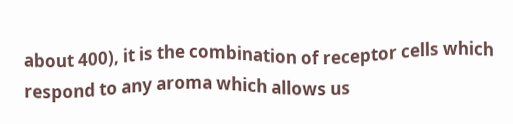about 400), it is the combination of receptor cells which respond to any aroma which allows us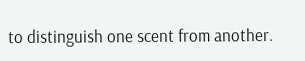to distinguish one scent from another.